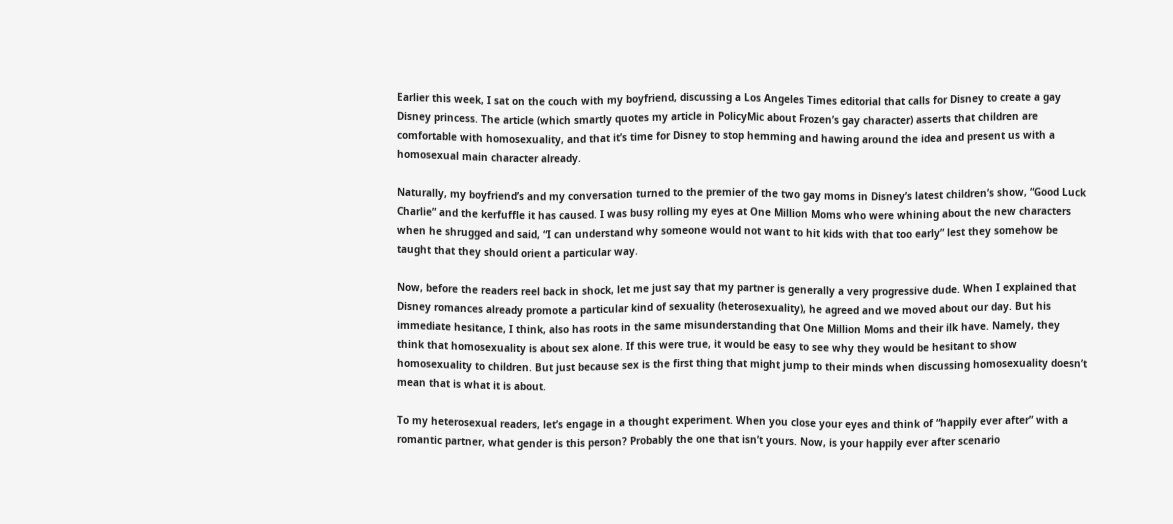Earlier this week, I sat on the couch with my boyfriend, discussing a Los Angeles Times editorial that calls for Disney to create a gay Disney princess. The article (which smartly quotes my article in PolicyMic about Frozen’s gay character) asserts that children are comfortable with homosexuality, and that it’s time for Disney to stop hemming and hawing around the idea and present us with a homosexual main character already.

Naturally, my boyfriend’s and my conversation turned to the premier of the two gay moms in Disney’s latest children’s show, “Good Luck Charlie” and the kerfuffle it has caused. I was busy rolling my eyes at One Million Moms who were whining about the new characters when he shrugged and said, “I can understand why someone would not want to hit kids with that too early” lest they somehow be taught that they should orient a particular way.

Now, before the readers reel back in shock, let me just say that my partner is generally a very progressive dude. When I explained that Disney romances already promote a particular kind of sexuality (heterosexuality), he agreed and we moved about our day. But his immediate hesitance, I think, also has roots in the same misunderstanding that One Million Moms and their ilk have. Namely, they think that homosexuality is about sex alone. If this were true, it would be easy to see why they would be hesitant to show homosexuality to children. But just because sex is the first thing that might jump to their minds when discussing homosexuality doesn’t mean that is what it is about.

To my heterosexual readers, let’s engage in a thought experiment. When you close your eyes and think of “happily ever after” with a romantic partner, what gender is this person? Probably the one that isn’t yours. Now, is your happily ever after scenario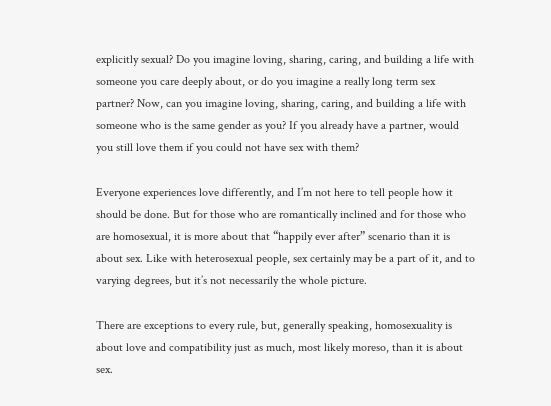explicitly sexual? Do you imagine loving, sharing, caring, and building a life with someone you care deeply about, or do you imagine a really long term sex partner? Now, can you imagine loving, sharing, caring, and building a life with someone who is the same gender as you? If you already have a partner, would you still love them if you could not have sex with them?

Everyone experiences love differently, and I’m not here to tell people how it should be done. But for those who are romantically inclined and for those who are homosexual, it is more about that “happily ever after” scenario than it is about sex. Like with heterosexual people, sex certainly may be a part of it, and to varying degrees, but it’s not necessarily the whole picture.

There are exceptions to every rule, but, generally speaking, homosexuality is about love and compatibility just as much, most likely moreso, than it is about sex.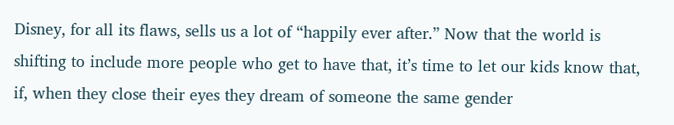Disney, for all its flaws, sells us a lot of “happily ever after.” Now that the world is shifting to include more people who get to have that, it’s time to let our kids know that, if, when they close their eyes they dream of someone the same gender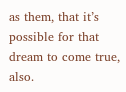as them, that it’s possible for that dream to come true, also.